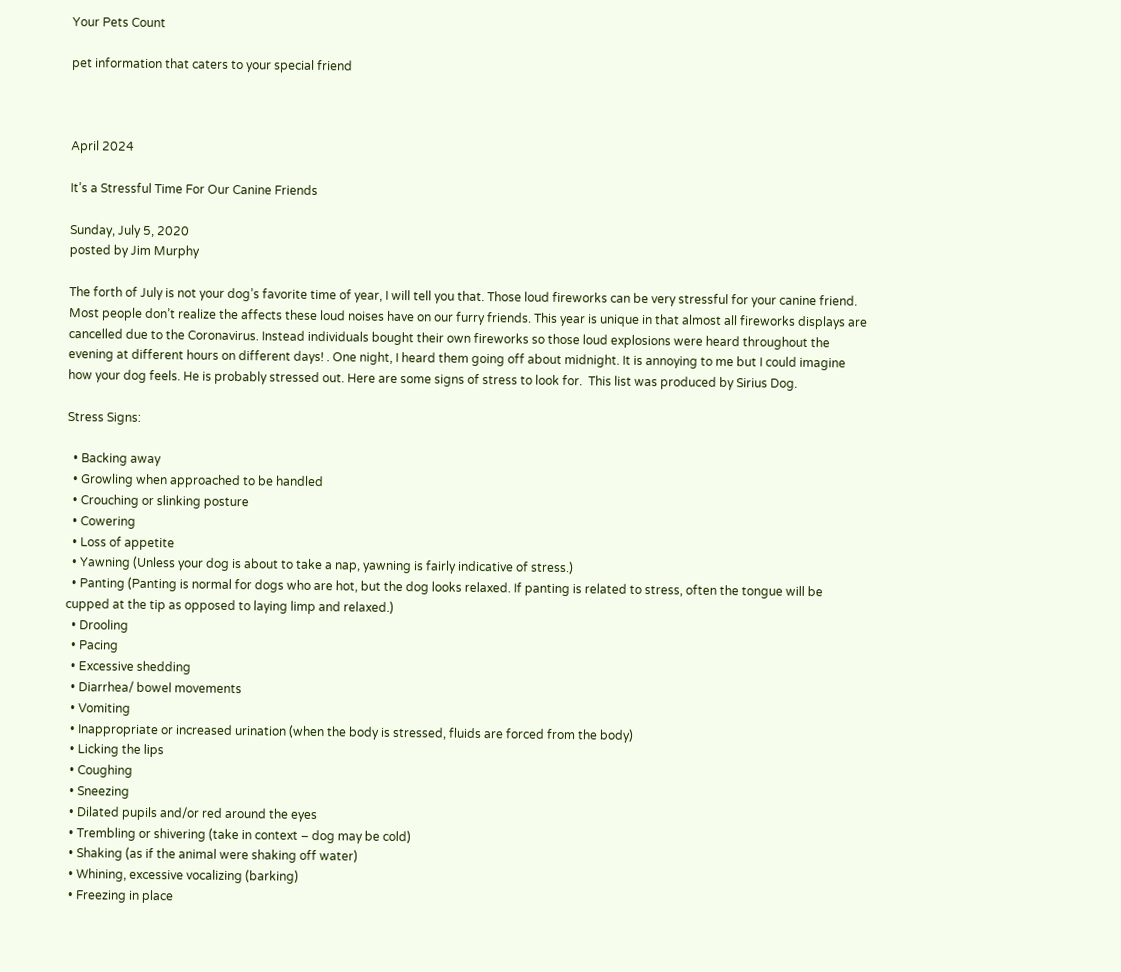Your Pets Count

pet information that caters to your special friend



April 2024

It’s a Stressful Time For Our Canine Friends

Sunday, July 5, 2020
posted by Jim Murphy

The forth of July is not your dog’s favorite time of year, I will tell you that. Those loud fireworks can be very stressful for your canine friend. Most people don’t realize the affects these loud noises have on our furry friends. This year is unique in that almost all fireworks displays are cancelled due to the Coronavirus. Instead individuals bought their own fireworks so those loud explosions were heard throughout the evening at different hours on different days! . One night, I heard them going off about midnight. It is annoying to me but I could imagine how your dog feels. He is probably stressed out. Here are some signs of stress to look for.  This list was produced by Sirius Dog.

Stress Signs:

  • Backing away
  • Growling when approached to be handled
  • Crouching or slinking posture
  • Cowering
  • Loss of appetite
  • Yawning (Unless your dog is about to take a nap, yawning is fairly indicative of stress.)
  • Panting (Panting is normal for dogs who are hot, but the dog looks relaxed. If panting is related to stress, often the tongue will be cupped at the tip as opposed to laying limp and relaxed.)
  • Drooling
  • Pacing
  • Excessive shedding
  • Diarrhea/ bowel movements
  • Vomiting
  • Inappropriate or increased urination (when the body is stressed, fluids are forced from the body)
  • Licking the lips
  • Coughing
  • Sneezing
  • Dilated pupils and/or red around the eyes
  • Trembling or shivering (take in context – dog may be cold)
  • Shaking (as if the animal were shaking off water)
  • Whining, excessive vocalizing (barking)
  • Freezing in place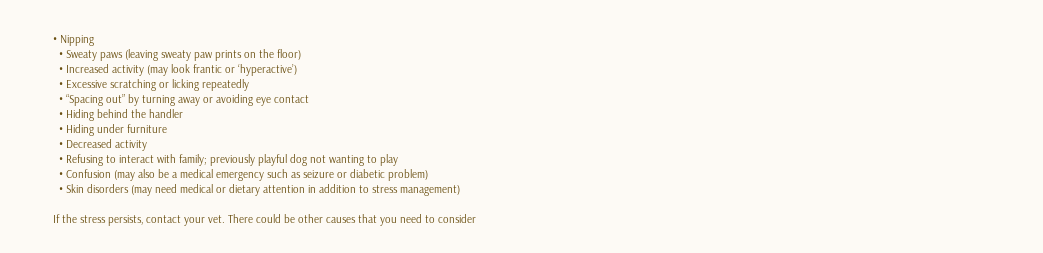• Nipping
  • Sweaty paws (leaving sweaty paw prints on the floor)
  • Increased activity (may look frantic or ‘hyperactive’)
  • Excessive scratching or licking repeatedly
  • “Spacing out” by turning away or avoiding eye contact
  • Hiding behind the handler
  • Hiding under furniture
  • Decreased activity
  • Refusing to interact with family; previously playful dog not wanting to play
  • Confusion (may also be a medical emergency such as seizure or diabetic problem)
  • Skin disorders (may need medical or dietary attention in addition to stress management)

If the stress persists, contact your vet. There could be other causes that you need to consider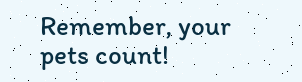Remember, your pets count!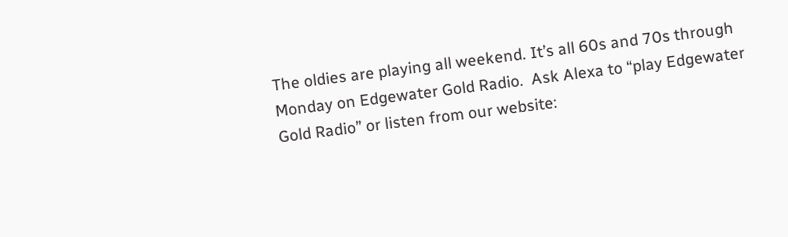The oldies are playing all weekend. It’s all 60s and 70s through Monday on Edgewater Gold Radio.  Ask Alexa to “play Edgewater Gold Radio” or listen from our website: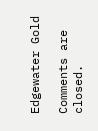Edgewater Gold

Comments are closed.